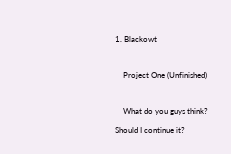1. Blackowt

    Project One (Unfinished)

    What do you guys think? Should I continue it?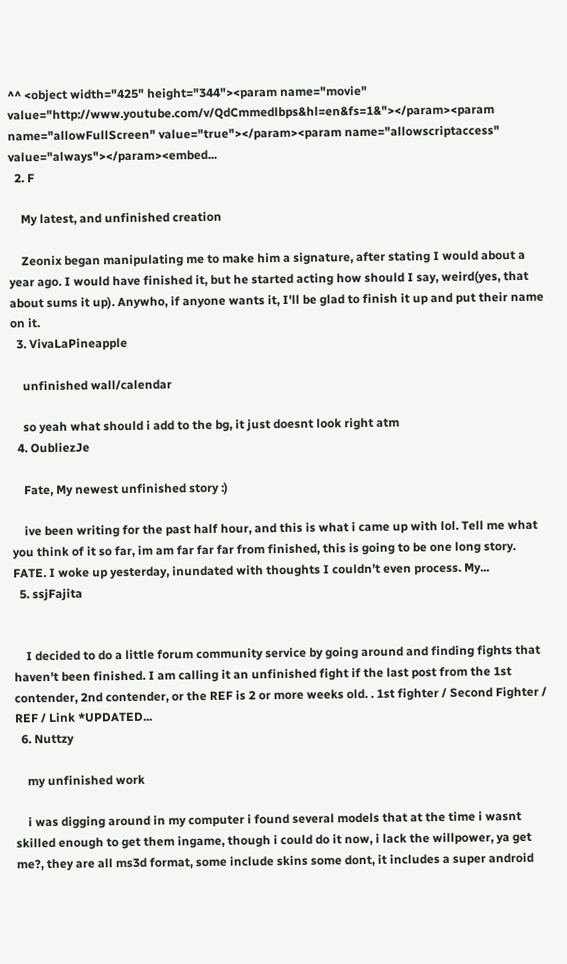^^ <object width="425" height="344"><param name="movie" value="http://www.youtube.com/v/QdCmmedlbps&hl=en&fs=1&"></param><param name="allowFullScreen" value="true"></param><param name="allowscriptaccess" value="always"></param><embed...
  2. F

    My latest, and unfinished creation

    Zeonix began manipulating me to make him a signature, after stating I would about a year ago. I would have finished it, but he started acting how should I say, weird(yes, that about sums it up). Anywho, if anyone wants it, I'll be glad to finish it up and put their name on it.
  3. VivaLaPineapple

    unfinished wall/calendar

    so yeah what should i add to the bg, it just doesnt look right atm
  4. OubliezJe

    Fate, My newest unfinished story :)

    ive been writing for the past half hour, and this is what i came up with lol. Tell me what you think of it so far, im am far far far from finished, this is going to be one long story. FATE. I woke up yesterday, inundated with thoughts I couldn’t even process. My...
  5. ssjFajita


    I decided to do a little forum community service by going around and finding fights that haven't been finished. I am calling it an unfinished fight if the last post from the 1st contender, 2nd contender, or the REF is 2 or more weeks old. . 1st fighter / Second Fighter / REF / Link *UPDATED...
  6. Nuttzy

    my unfinished work

    i was digging around in my computer i found several models that at the time i wasnt skilled enough to get them ingame, though i could do it now, i lack the willpower, ya get me?, they are all ms3d format, some include skins some dont, it includes a super android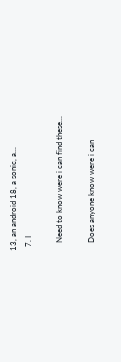13, an android 18, a sonic, a...
  7. I

    Need to know were i can find these...

    Does anyone know were i can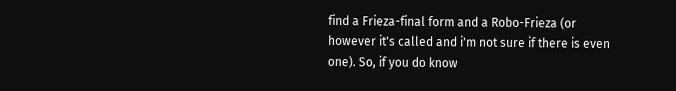find a Frieza-final form and a Robo-Frieza (or however it's called and i'm not sure if there is even one). So, if you do know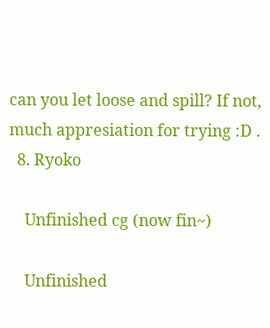can you let loose and spill? If not, much appresiation for trying :D .
  8. Ryoko

    Unfinished cg (now fin~)

    Unfinished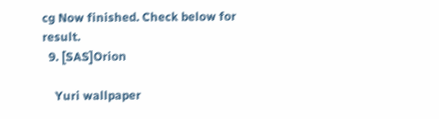cg Now finished. Check below for result.
  9. [SAS]Orion

    Yuri wallpaper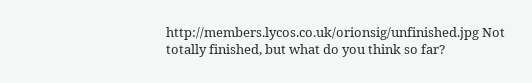http://members.lycos.co.uk/orionsig/unfinished.jpg Not totally finished, but what do you think so far?